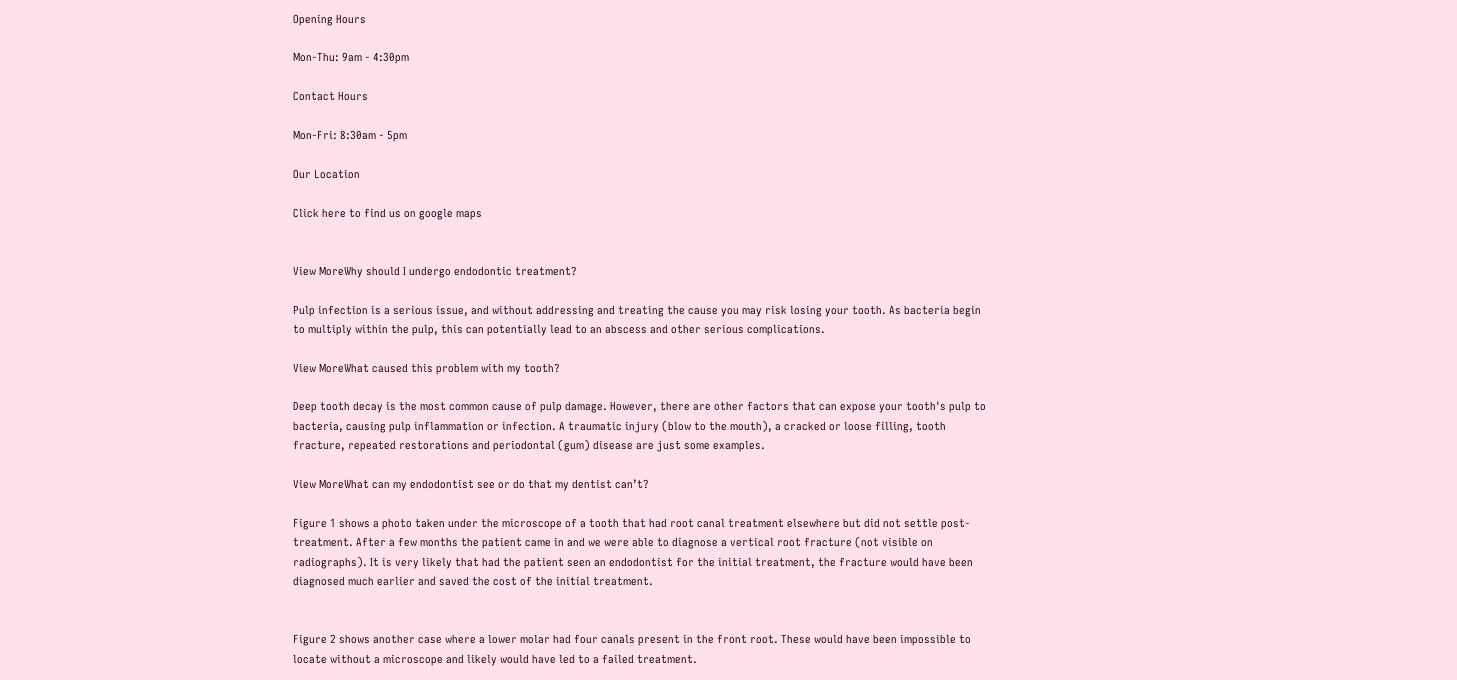Opening Hours

Mon-Thu: 9am - 4:30pm

Contact Hours

Mon-Fri: 8:30am - 5pm

Our Location

Click here to find us on google maps


View MoreWhy should I undergo endodontic treatment?

Pulp infection is a serious issue, and without addressing and treating the cause you may risk losing your tooth. As bacteria begin to multiply within the pulp, this can potentially lead to an abscess and other serious complications.

View MoreWhat caused this problem with my tooth?

Deep tooth decay is the most common cause of pulp damage. However, there are other factors that can expose your tooth's pulp to bacteria, causing pulp inflammation or infection. A traumatic injury (blow to the mouth), a cracked or loose filling, tooth fracture, repeated restorations and periodontal (gum) disease are just some examples.

View MoreWhat can my endodontist see or do that my dentist can’t?

Figure 1 shows a photo taken under the microscope of a tooth that had root canal treatment elsewhere but did not settle post-treatment. After a few months the patient came in and we were able to diagnose a vertical root fracture (not visible on radiographs). It is very likely that had the patient seen an endodontist for the initial treatment, the fracture would have been diagnosed much earlier and saved the cost of the initial treatment.


Figure 2 shows another case where a lower molar had four canals present in the front root. These would have been impossible to locate without a microscope and likely would have led to a failed treatment.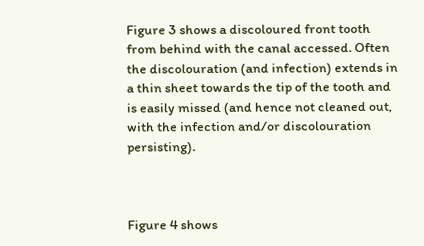Figure 3 shows a discoloured front tooth from behind with the canal accessed. Often the discolouration (and infection) extends in a thin sheet towards the tip of the tooth and is easily missed (and hence not cleaned out, with the infection and/or discolouration persisting).



Figure 4 shows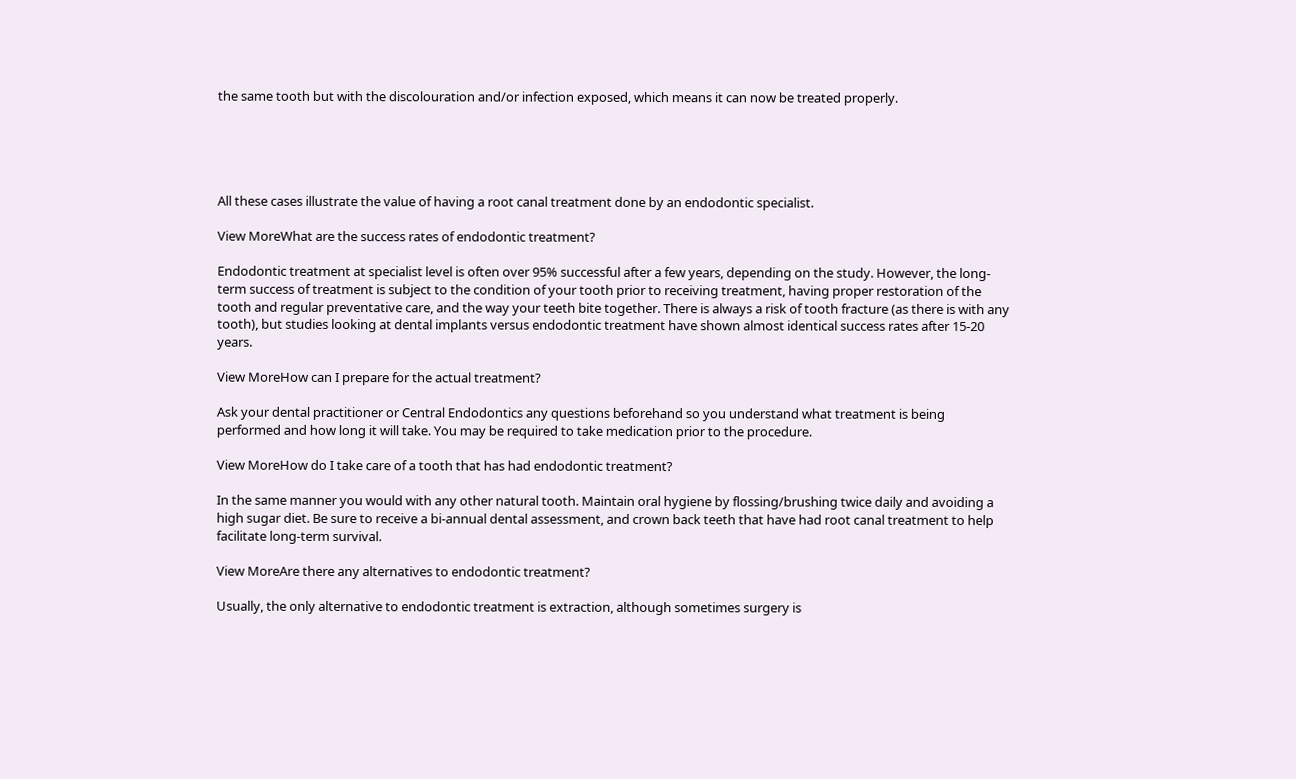the same tooth but with the discolouration and/or infection exposed, which means it can now be treated properly.





All these cases illustrate the value of having a root canal treatment done by an endodontic specialist.

View MoreWhat are the success rates of endodontic treatment?

Endodontic treatment at specialist level is often over 95% successful after a few years, depending on the study. However, the long-term success of treatment is subject to the condition of your tooth prior to receiving treatment, having proper restoration of the tooth and regular preventative care, and the way your teeth bite together. There is always a risk of tooth fracture (as there is with any tooth), but studies looking at dental implants versus endodontic treatment have shown almost identical success rates after 15-20 years.

View MoreHow can I prepare for the actual treatment?

Ask your dental practitioner or Central Endodontics any questions beforehand so you understand what treatment is being performed and how long it will take. You may be required to take medication prior to the procedure.

View MoreHow do I take care of a tooth that has had endodontic treatment?

In the same manner you would with any other natural tooth. Maintain oral hygiene by flossing/brushing twice daily and avoiding a high sugar diet. Be sure to receive a bi-annual dental assessment, and crown back teeth that have had root canal treatment to help facilitate long-term survival.

View MoreAre there any alternatives to endodontic treatment?

Usually, the only alternative to endodontic treatment is extraction, although sometimes surgery is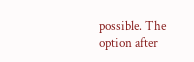possible. The option after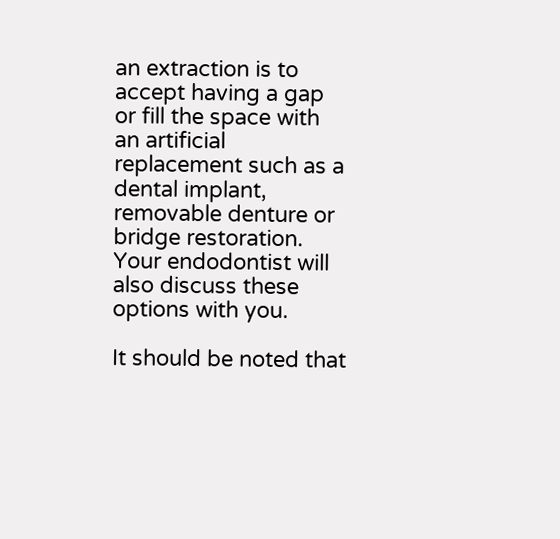an extraction is to accept having a gap or fill the space with an artificial replacement such as a dental implant, removable denture or bridge restoration. Your endodontist will also discuss these options with you.

It should be noted that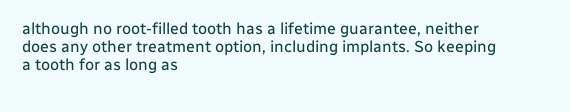although no root-filled tooth has a lifetime guarantee, neither does any other treatment option, including implants. So keeping a tooth for as long as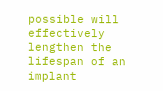possible will effectively lengthen the lifespan of an implant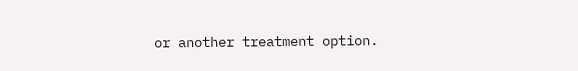or another treatment option.